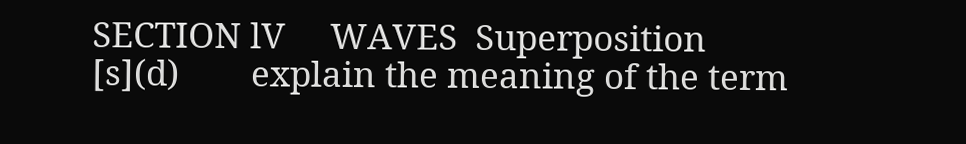SECTION lV     WAVES  Superposition
[s](d)        explain the meaning of the term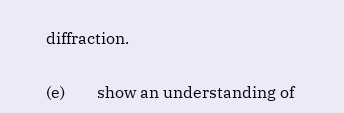diffraction.

(e)        show an understanding of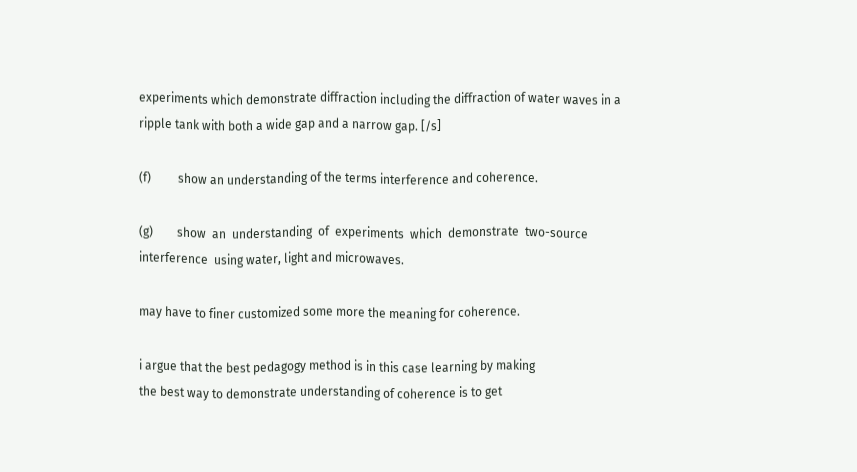experiments which demonstrate diffraction including the diffraction of water waves in a ripple tank with both a wide gap and a narrow gap. [/s]

(f)         show an understanding of the terms interference and coherence.

(g)        show  an  understanding  of  experiments  which  demonstrate  two-source  interference  using water, light and microwaves.

may have to finer customized some more the meaning for coherence.

i argue that the best pedagogy method is in this case learning by making
the best way to demonstrate understanding of coherence is to get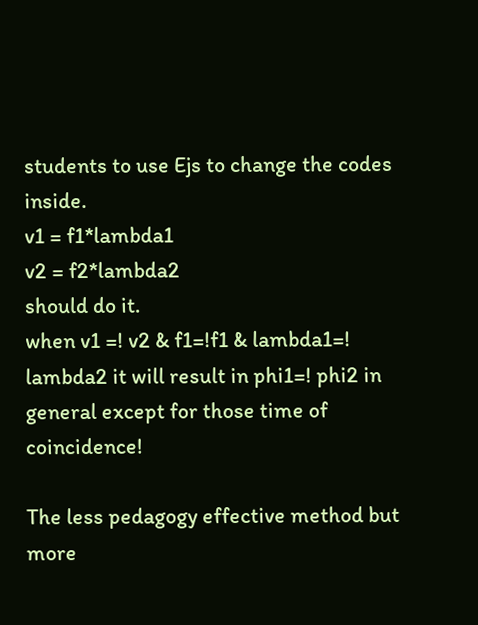students to use Ejs to change the codes inside.
v1 = f1*lambda1
v2 = f2*lambda2
should do it.
when v1 =! v2 & f1=!f1 & lambda1=! lambda2 it will result in phi1=! phi2 in general except for those time of coincidence!

The less pedagogy effective method but more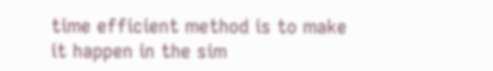time efficient method is to make it happen in the sim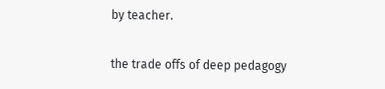by teacher.

the trade offs of deep pedagogy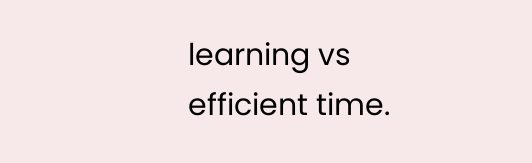learning vs efficient time.